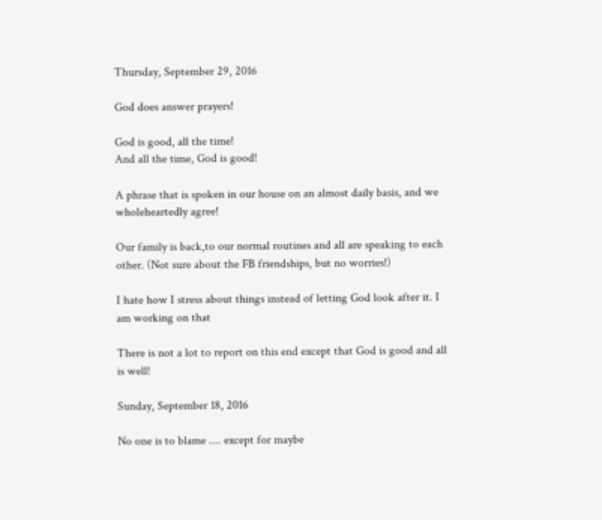Thursday, September 29, 2016

God does answer prayers!

God is good, all the time!
And all the time, God is good!

A phrase that is spoken in our house on an almost daily basis, and we wholeheartedly agree!

Our family is back,to our normal routines and all are speaking to each other. (Not sure about the FB friendships, but no worries!)

I hate how I stress about things instead of letting God look after it. I am working on that

There is not a lot to report on this end except that God is good and all is well!

Sunday, September 18, 2016

No one is to blame .... except for maybe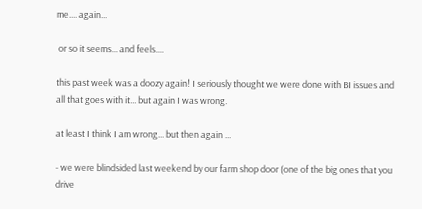me.... again...

 or so it seems... and feels....

this past week was a doozy again! I seriously thought we were done with BI issues and all that goes with it... but again I was wrong.

at least I think I am wrong... but then again ...

- we were blindsided last weekend by our farm shop door (one of the big ones that you drive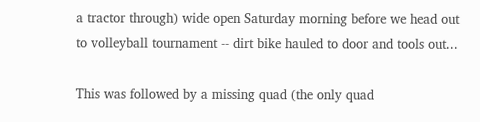a tractor through) wide open Saturday morning before we head out to volleyball tournament -- dirt bike hauled to door and tools out...

This was followed by a missing quad (the only quad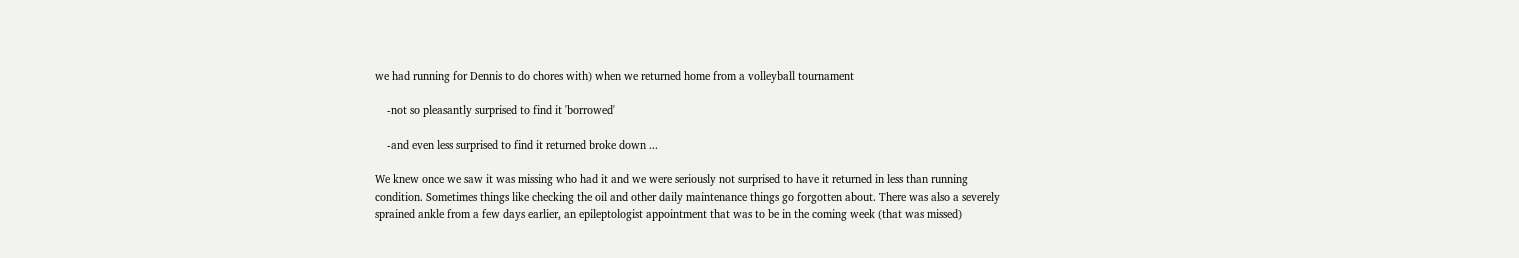we had running for Dennis to do chores with) when we returned home from a volleyball tournament

    -not so pleasantly surprised to find it 'borrowed'

    -and even less surprised to find it returned broke down ...

We knew once we saw it was missing who had it and we were seriously not surprised to have it returned in less than running condition. Sometimes things like checking the oil and other daily maintenance things go forgotten about. There was also a severely sprained ankle from a few days earlier, an epileptologist appointment that was to be in the coming week (that was missed)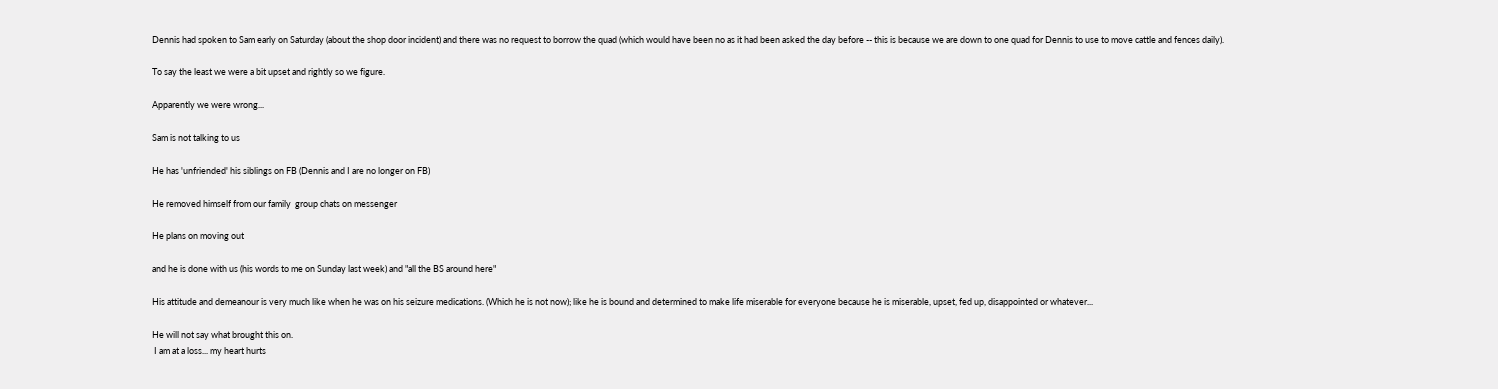Dennis had spoken to Sam early on Saturday (about the shop door incident) and there was no request to borrow the quad (which would have been no as it had been asked the day before -- this is because we are down to one quad for Dennis to use to move cattle and fences daily).

To say the least we were a bit upset and rightly so we figure.

Apparently we were wrong...

Sam is not talking to us

He has 'unfriended' his siblings on FB (Dennis and I are no longer on FB)

He removed himself from our family  group chats on messenger

He plans on moving out

and he is done with us (his words to me on Sunday last week) and "all the BS around here"

His attitude and demeanour is very much like when he was on his seizure medications. (Which he is not now); like he is bound and determined to make life miserable for everyone because he is miserable, upset, fed up, disappointed or whatever...

He will not say what brought this on.
 I am at a loss... my heart hurts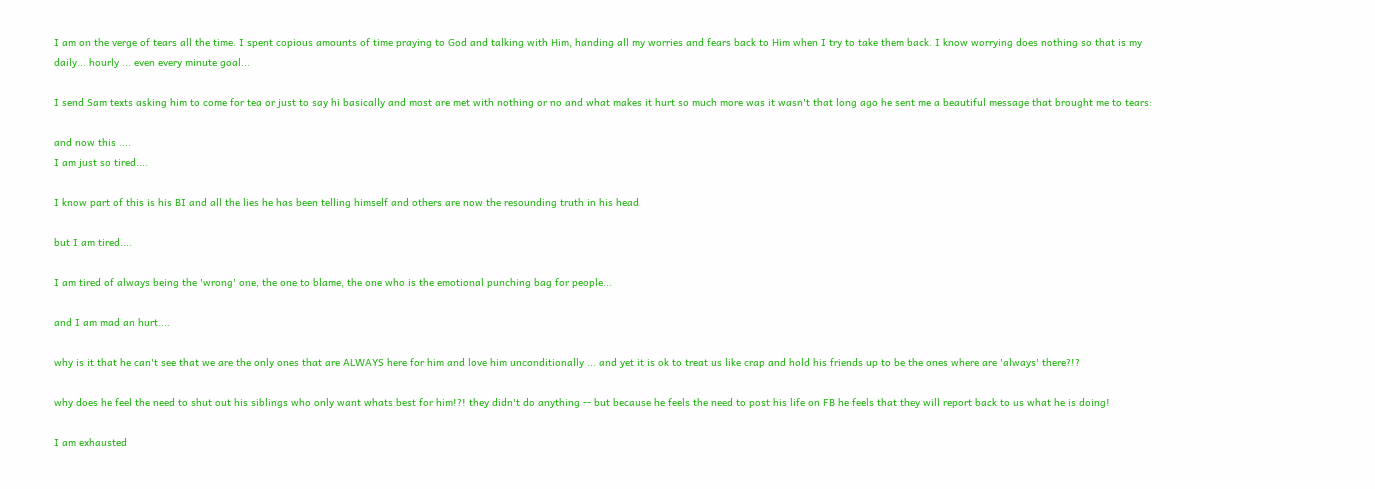I am on the verge of tears all the time. I spent copious amounts of time praying to God and talking with Him, handing all my worries and fears back to Him when I try to take them back. I know worrying does nothing so that is my daily... hourly ... even every minute goal...

I send Sam texts asking him to come for tea or just to say hi basically and most are met with nothing or no and what makes it hurt so much more was it wasn't that long ago he sent me a beautiful message that brought me to tears:

and now this ....
I am just so tired....

I know part of this is his BI and all the lies he has been telling himself and others are now the resounding truth in his head

but I am tired....

I am tired of always being the 'wrong' one, the one to blame, the one who is the emotional punching bag for people...

and I am mad an hurt....

why is it that he can't see that we are the only ones that are ALWAYS here for him and love him unconditionally ... and yet it is ok to treat us like crap and hold his friends up to be the ones where are 'always' there?!?

why does he feel the need to shut out his siblings who only want whats best for him!?! they didn't do anything -- but because he feels the need to post his life on FB he feels that they will report back to us what he is doing!

I am exhausted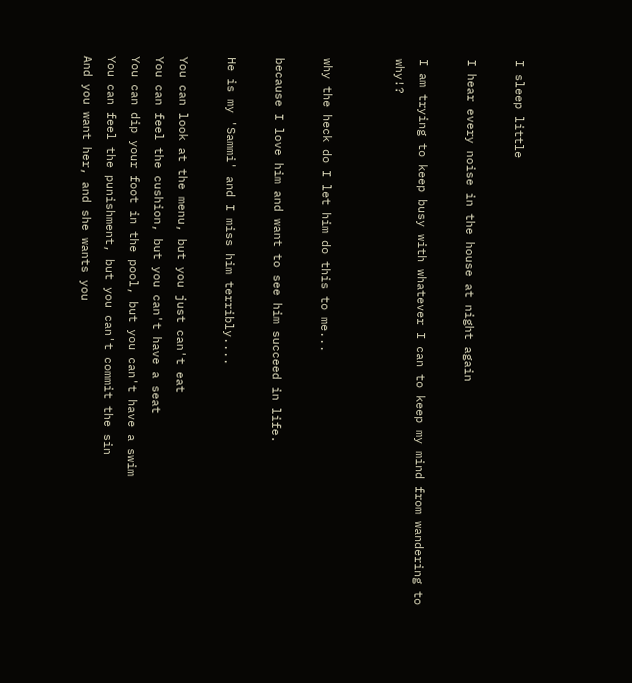I sleep little

I hear every noise in the house at night again

I am trying to keep busy with whatever I can to keep my mind from wandering to why!?


why the heck do I let him do this to me...

because I love him and want to see him succeed in life.

He is my 'Sammi' and I miss him terribly....

You can look at the menu, but you just can't eat
You can feel the cushion, but you can't have a seat
You can dip your foot in the pool, but you can't have a swim
You can feel the punishment, but you can't commit the sin
And you want her, and she wants you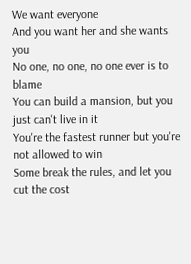We want everyone
And you want her and she wants you
No one, no one, no one ever is to blame
You can build a mansion, but you just can't live in it
You're the fastest runner but you're not allowed to win
Some break the rules, and let you cut the cost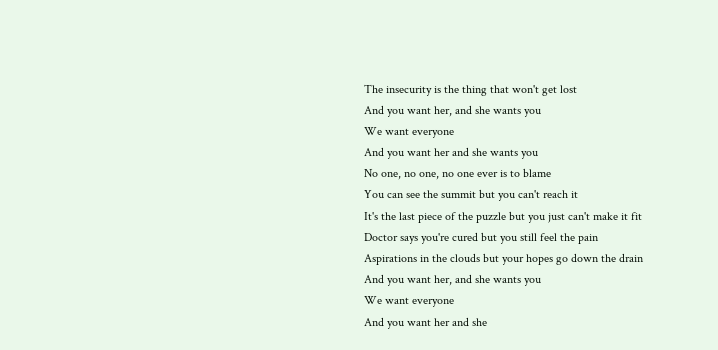The insecurity is the thing that won't get lost
And you want her, and she wants you
We want everyone
And you want her and she wants you
No one, no one, no one ever is to blame
You can see the summit but you can't reach it
It's the last piece of the puzzle but you just can't make it fit
Doctor says you're cured but you still feel the pain
Aspirations in the clouds but your hopes go down the drain
And you want her, and she wants you
We want everyone
And you want her and she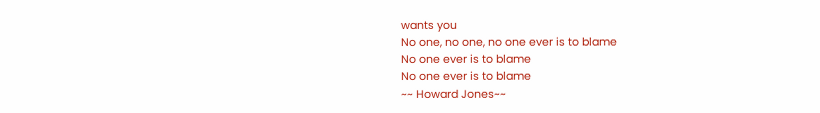wants you
No one, no one, no one ever is to blame
No one ever is to blame
No one ever is to blame
~~ Howard Jones~~